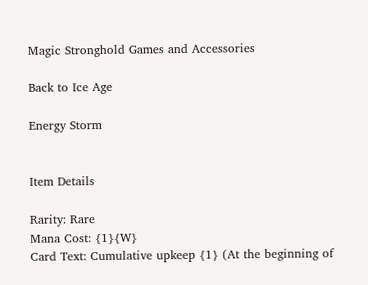Magic Stronghold Games and Accessories

Back to Ice Age

Energy Storm


Item Details

Rarity: Rare
Mana Cost: {1}{W}
Card Text: Cumulative upkeep {1} (At the beginning of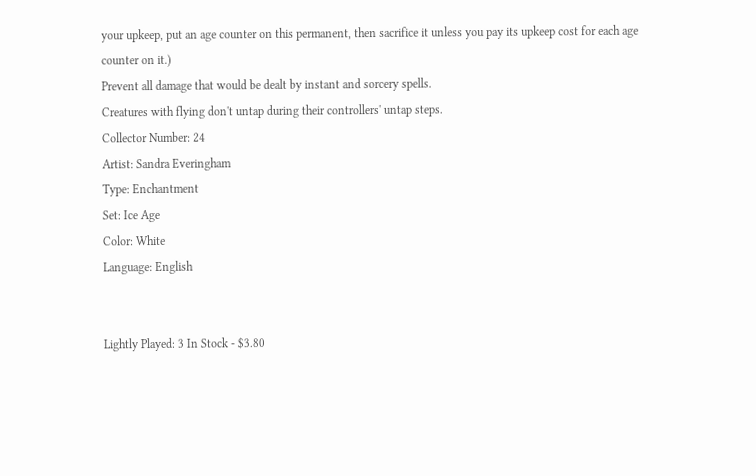your upkeep, put an age counter on this permanent, then sacrifice it unless you pay its upkeep cost for each age counter on it.)
Prevent all damage that would be dealt by instant and sorcery spells.
Creatures with flying don't untap during their controllers' untap steps.
Collector Number: 24
Artist: Sandra Everingham
Type: Enchantment
Set: Ice Age
Color: White
Language: English


Lightly Played: 3 In Stock - $3.80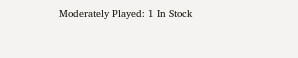Moderately Played: 1 In Stock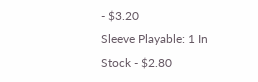- $3.20
Sleeve Playable: 1 In Stock - $2.80